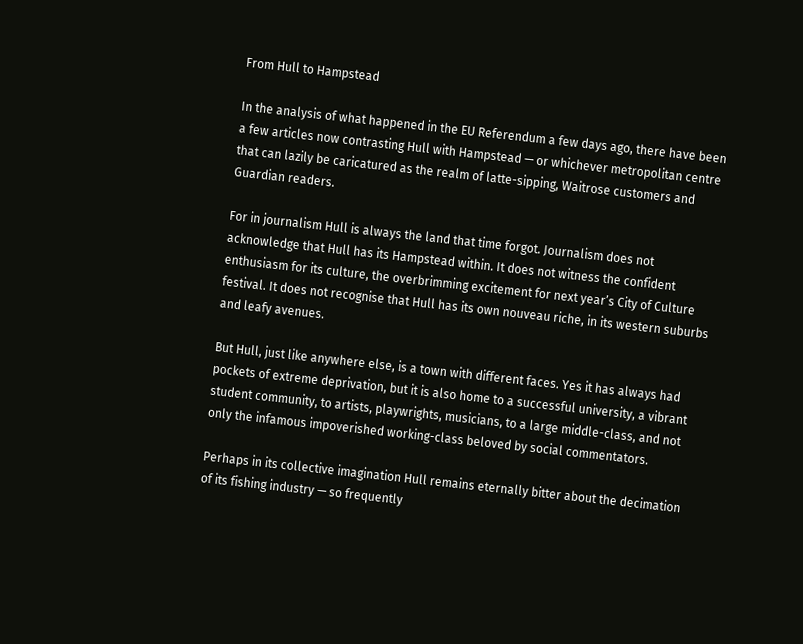From Hull to Hampstead

In the analysis of what happened in the EU Referendum a few days ago, there have been a few articles now contrasting Hull with Hampstead — or whichever metropolitan centre that can lazily be caricatured as the realm of latte-sipping, Waitrose customers and Guardian readers.

For in journalism Hull is always the land that time forgot. Journalism does not acknowledge that Hull has its Hampstead within. It does not witness the confident enthusiasm for its culture, the overbrimming excitement for next year’s City of Culture festival. It does not recognise that Hull has its own nouveau riche, in its western suburbs and leafy avenues.

But Hull, just like anywhere else, is a town with different faces. Yes it has always had pockets of extreme deprivation, but it is also home to a successful university, a vibrant student community, to artists, playwrights, musicians, to a large middle-class, and not only the infamous impoverished working-class beloved by social commentators.

Perhaps in its collective imagination Hull remains eternally bitter about the decimation of its fishing industry — so frequently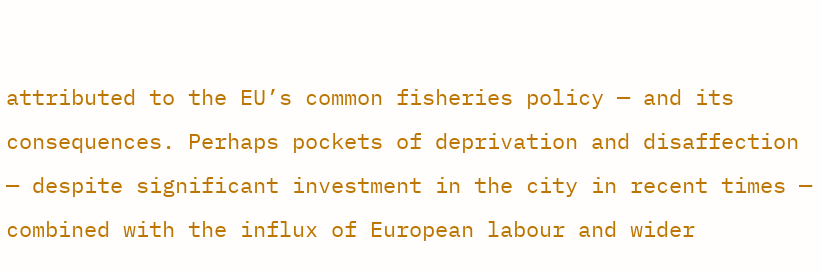attributed to the EU’s common fisheries policy — and its consequences. Perhaps pockets of deprivation and disaffection — despite significant investment in the city in recent times — combined with the influx of European labour and wider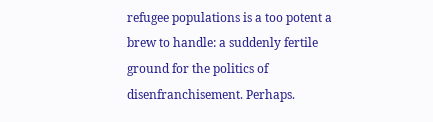refugee populations is a too potent a brew to handle: a suddenly fertile ground for the politics of disenfranchisement. Perhaps.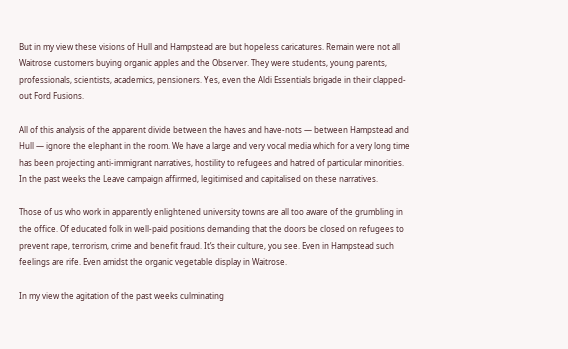But in my view these visions of Hull and Hampstead are but hopeless caricatures. Remain were not all Waitrose customers buying organic apples and the Observer. They were students, young parents, professionals, scientists, academics, pensioners. Yes, even the Aldi Essentials brigade in their clapped-out Ford Fusions.

All of this analysis of the apparent divide between the haves and have-nots — between Hampstead and Hull — ignore the elephant in the room. We have a large and very vocal media which for a very long time has been projecting anti-immigrant narratives, hostility to refugees and hatred of particular minorities. In the past weeks the Leave campaign affirmed, legitimised and capitalised on these narratives.

Those of us who work in apparently enlightened university towns are all too aware of the grumbling in the office. Of educated folk in well-paid positions demanding that the doors be closed on refugees to prevent rape, terrorism, crime and benefit fraud. It’s their culture, you see. Even in Hampstead such feelings are rife. Even amidst the organic vegetable display in Waitrose.

In my view the agitation of the past weeks culminating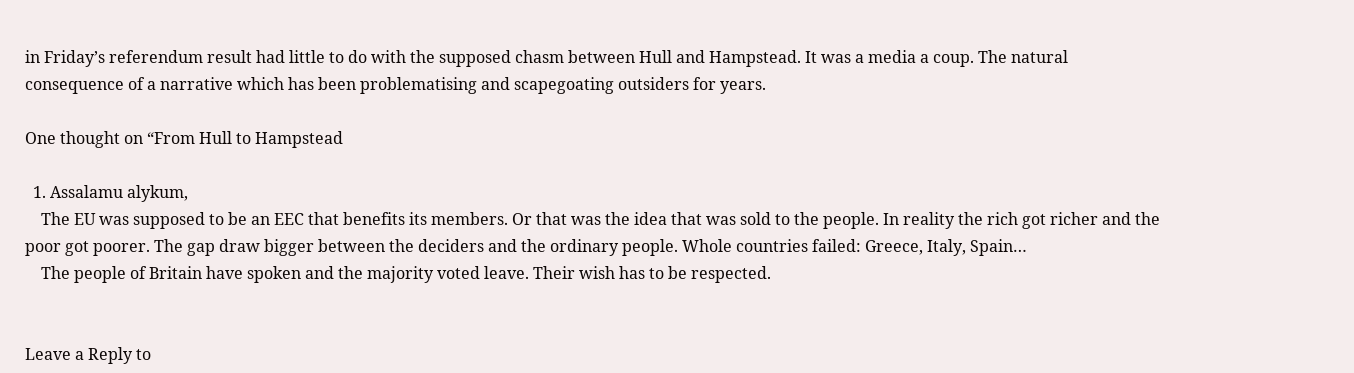in Friday’s referendum result had little to do with the supposed chasm between Hull and Hampstead. It was a media a coup. The natural consequence of a narrative which has been problematising and scapegoating outsiders for years.

One thought on “From Hull to Hampstead

  1. Assalamu alykum,
    The EU was supposed to be an EEC that benefits its members. Or that was the idea that was sold to the people. In reality the rich got richer and the poor got poorer. The gap draw bigger between the deciders and the ordinary people. Whole countries failed: Greece, Italy, Spain…
    The people of Britain have spoken and the majority voted leave. Their wish has to be respected.


Leave a Reply to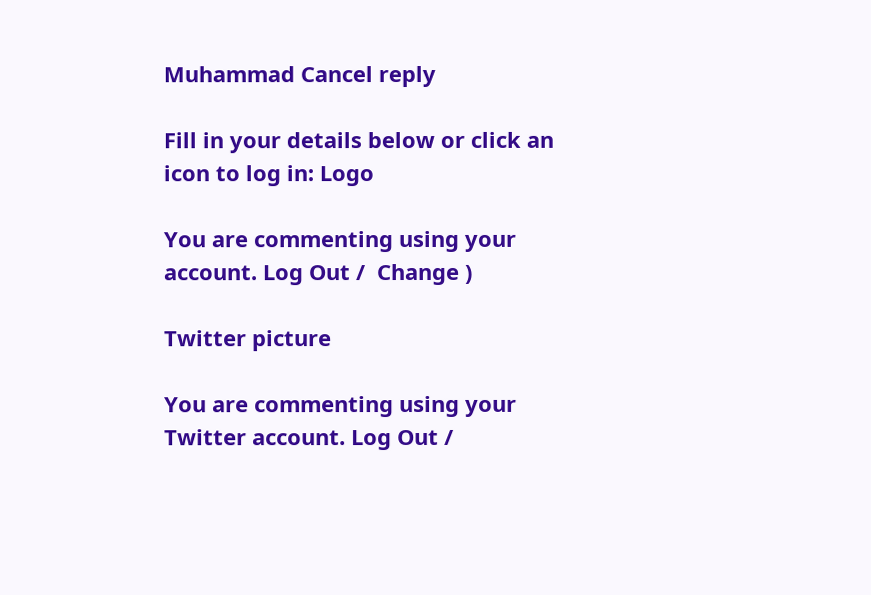Muhammad Cancel reply

Fill in your details below or click an icon to log in: Logo

You are commenting using your account. Log Out /  Change )

Twitter picture

You are commenting using your Twitter account. Log Out /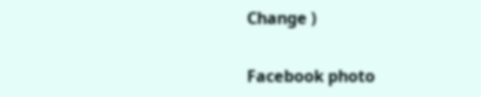Change )

Facebook photo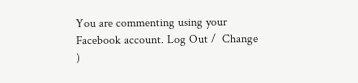You are commenting using your Facebook account. Log Out /  Change )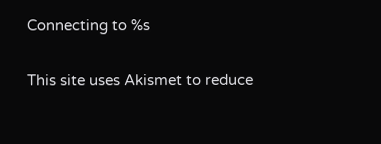Connecting to %s

This site uses Akismet to reduce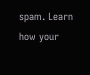spam. Learn how your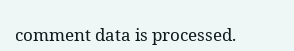comment data is processed.